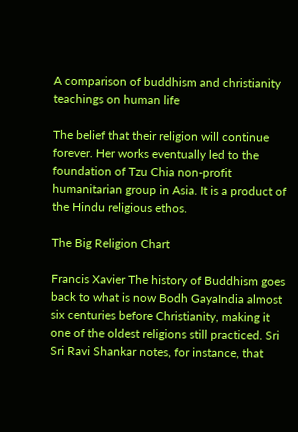A comparison of buddhism and christianity teachings on human life

The belief that their religion will continue forever. Her works eventually led to the foundation of Tzu Chia non-profit humanitarian group in Asia. It is a product of the Hindu religious ethos.

The Big Religion Chart

Francis Xavier The history of Buddhism goes back to what is now Bodh GayaIndia almost six centuries before Christianity, making it one of the oldest religions still practiced. Sri Sri Ravi Shankar notes, for instance, that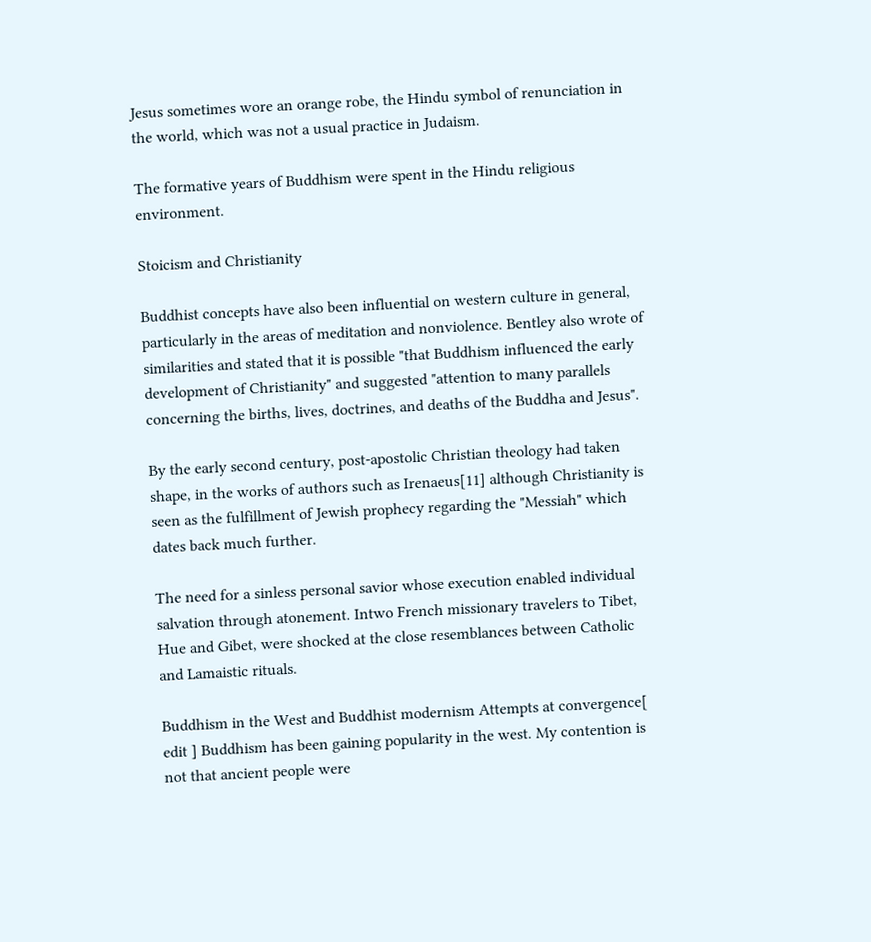Jesus sometimes wore an orange robe, the Hindu symbol of renunciation in the world, which was not a usual practice in Judaism.

The formative years of Buddhism were spent in the Hindu religious environment.

Stoicism and Christianity

Buddhist concepts have also been influential on western culture in general, particularly in the areas of meditation and nonviolence. Bentley also wrote of similarities and stated that it is possible "that Buddhism influenced the early development of Christianity" and suggested "attention to many parallels concerning the births, lives, doctrines, and deaths of the Buddha and Jesus".

By the early second century, post-apostolic Christian theology had taken shape, in the works of authors such as Irenaeus[11] although Christianity is seen as the fulfillment of Jewish prophecy regarding the "Messiah" which dates back much further.

The need for a sinless personal savior whose execution enabled individual salvation through atonement. Intwo French missionary travelers to Tibet, Hue and Gibet, were shocked at the close resemblances between Catholic and Lamaistic rituals.

Buddhism in the West and Buddhist modernism Attempts at convergence[ edit ] Buddhism has been gaining popularity in the west. My contention is not that ancient people were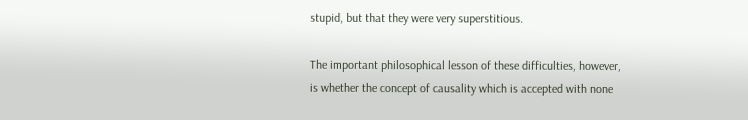stupid, but that they were very superstitious.

The important philosophical lesson of these difficulties, however, is whether the concept of causality which is accepted with none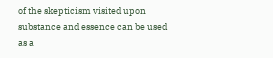of the skepticism visited upon substance and essence can be used as a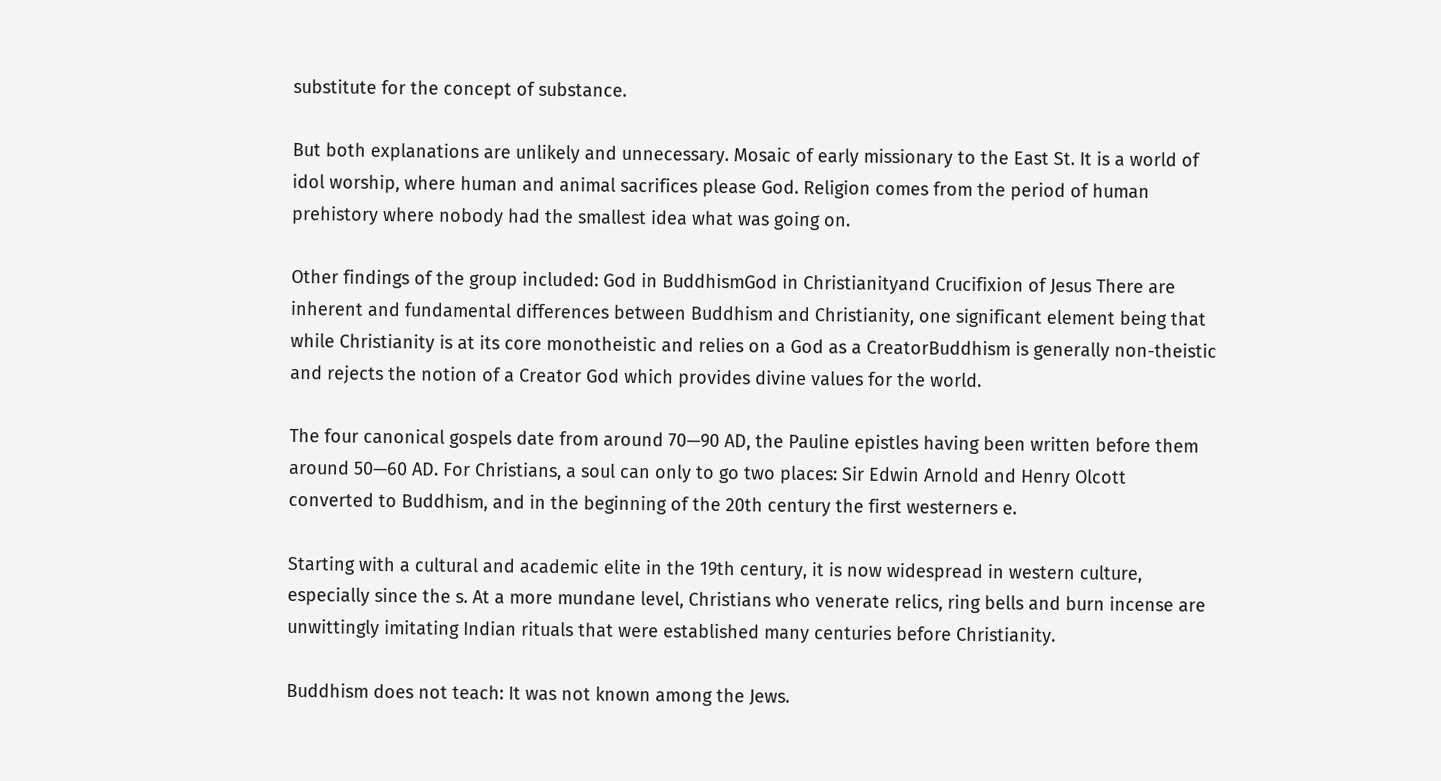substitute for the concept of substance.

But both explanations are unlikely and unnecessary. Mosaic of early missionary to the East St. It is a world of idol worship, where human and animal sacrifices please God. Religion comes from the period of human prehistory where nobody had the smallest idea what was going on.

Other findings of the group included: God in BuddhismGod in Christianityand Crucifixion of Jesus There are inherent and fundamental differences between Buddhism and Christianity, one significant element being that while Christianity is at its core monotheistic and relies on a God as a CreatorBuddhism is generally non-theistic and rejects the notion of a Creator God which provides divine values for the world.

The four canonical gospels date from around 70—90 AD, the Pauline epistles having been written before them around 50—60 AD. For Christians, a soul can only to go two places: Sir Edwin Arnold and Henry Olcott converted to Buddhism, and in the beginning of the 20th century the first westerners e.

Starting with a cultural and academic elite in the 19th century, it is now widespread in western culture, especially since the s. At a more mundane level, Christians who venerate relics, ring bells and burn incense are unwittingly imitating Indian rituals that were established many centuries before Christianity.

Buddhism does not teach: It was not known among the Jews.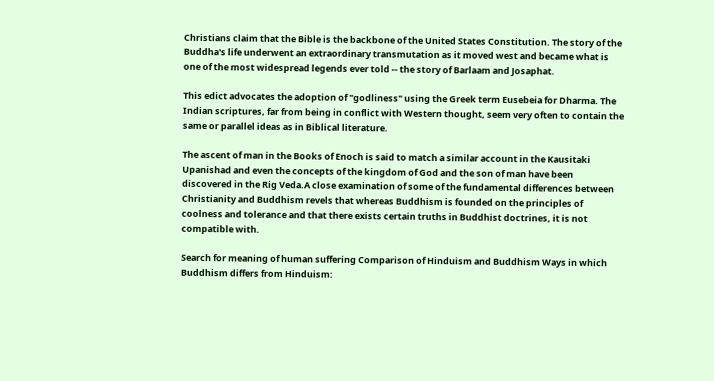Christians claim that the Bible is the backbone of the United States Constitution. The story of the Buddha's life underwent an extraordinary transmutation as it moved west and became what is one of the most widespread legends ever told -- the story of Barlaam and Josaphat.

This edict advocates the adoption of "godliness" using the Greek term Eusebeia for Dharma. The Indian scriptures, far from being in conflict with Western thought, seem very often to contain the same or parallel ideas as in Biblical literature.

The ascent of man in the Books of Enoch is said to match a similar account in the Kausitaki Upanishad and even the concepts of the kingdom of God and the son of man have been discovered in the Rig Veda.A close examination of some of the fundamental differences between Christianity and Buddhism revels that whereas Buddhism is founded on the principles of coolness and tolerance and that there exists certain truths in Buddhist doctrines, it is not compatible with.

Search for meaning of human suffering Comparison of Hinduism and Buddhism Ways in which Buddhism differs from Hinduism: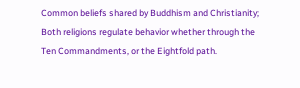Common beliefs shared by Buddhism and Christianity; Both religions regulate behavior whether through the Ten Commandments, or the Eightfold path.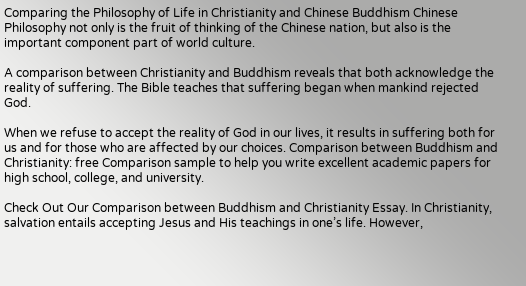Comparing the Philosophy of Life in Christianity and Chinese Buddhism Chinese Philosophy not only is the fruit of thinking of the Chinese nation, but also is the important component part of world culture.

A comparison between Christianity and Buddhism reveals that both acknowledge the reality of suffering. The Bible teaches that suffering began when mankind rejected God.

When we refuse to accept the reality of God in our lives, it results in suffering both for us and for those who are affected by our choices. Comparison between Buddhism and Christianity: free Comparison sample to help you write excellent academic papers for high school, college, and university.

Check Out Our Comparison between Buddhism and Christianity Essay. In Christianity, salvation entails accepting Jesus and His teachings in one’s life. However,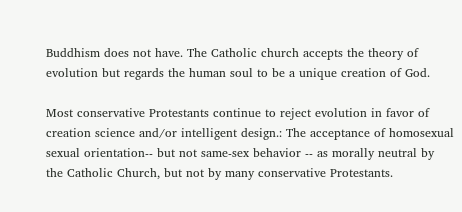Buddhism does not have. The Catholic church accepts the theory of evolution but regards the human soul to be a unique creation of God.

Most conservative Protestants continue to reject evolution in favor of creation science and/or intelligent design.: The acceptance of homosexual sexual orientation-- but not same-sex behavior -- as morally neutral by the Catholic Church, but not by many conservative Protestants.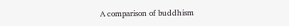A comparison of buddhism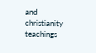and christianity teachings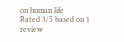on human life
Rated 3/5 based on 1 review